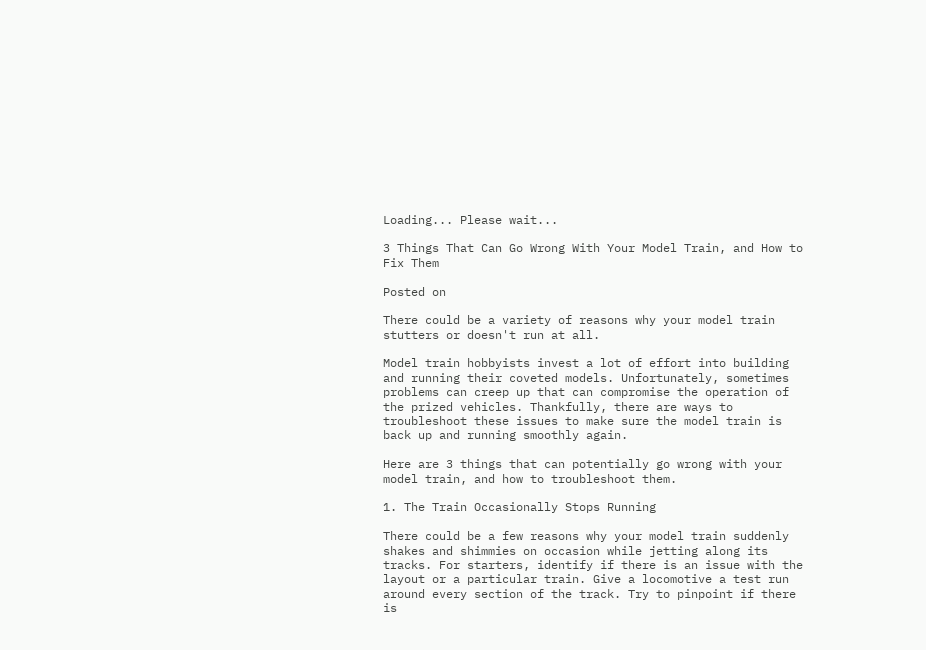Loading... Please wait...

3 Things That Can Go Wrong With Your Model Train, and How to Fix Them

Posted on

There could be a variety of reasons why your model train stutters or doesn't run at all.

Model train hobbyists invest a lot of effort into building and running their coveted models. Unfortunately, sometimes problems can creep up that can compromise the operation of the prized vehicles. Thankfully, there are ways to troubleshoot these issues to make sure the model train is back up and running smoothly again.

Here are 3 things that can potentially go wrong with your model train, and how to troubleshoot them.

1. The Train Occasionally Stops Running

There could be a few reasons why your model train suddenly shakes and shimmies on occasion while jetting along its tracks. For starters, identify if there is an issue with the layout or a particular train. Give a locomotive a test run around every section of the track. Try to pinpoint if there is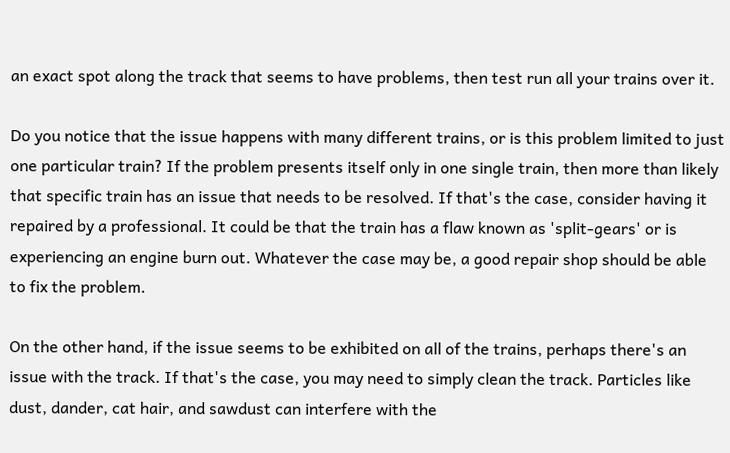an exact spot along the track that seems to have problems, then test run all your trains over it.

Do you notice that the issue happens with many different trains, or is this problem limited to just one particular train? If the problem presents itself only in one single train, then more than likely that specific train has an issue that needs to be resolved. If that's the case, consider having it repaired by a professional. It could be that the train has a flaw known as 'split-gears' or is experiencing an engine burn out. Whatever the case may be, a good repair shop should be able to fix the problem.

On the other hand, if the issue seems to be exhibited on all of the trains, perhaps there's an issue with the track. If that's the case, you may need to simply clean the track. Particles like dust, dander, cat hair, and sawdust can interfere with the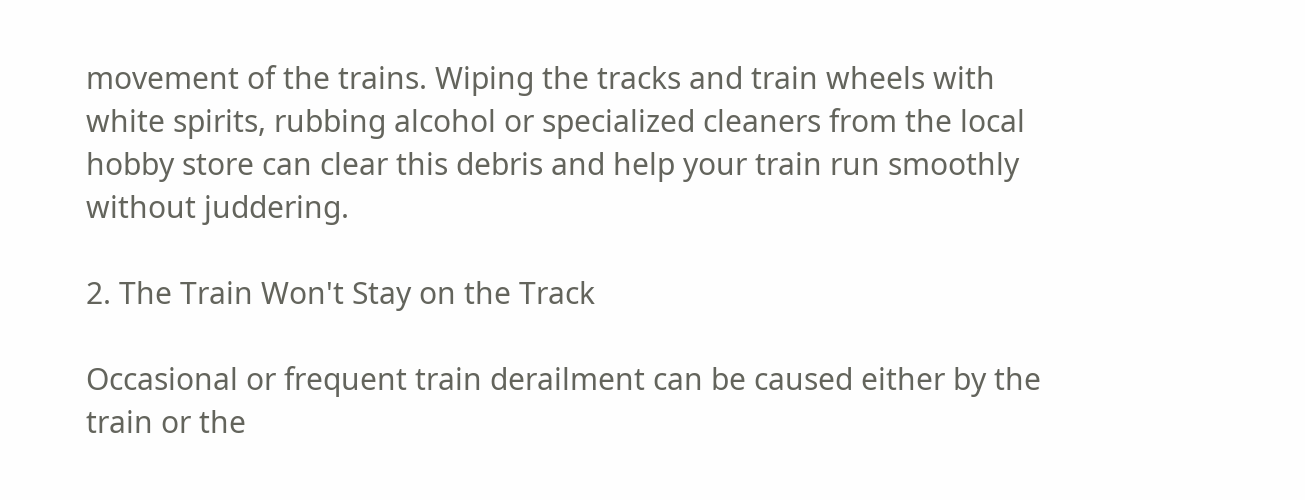movement of the trains. Wiping the tracks and train wheels with white spirits, rubbing alcohol or specialized cleaners from the local hobby store can clear this debris and help your train run smoothly without juddering.

2. The Train Won't Stay on the Track

Occasional or frequent train derailment can be caused either by the train or the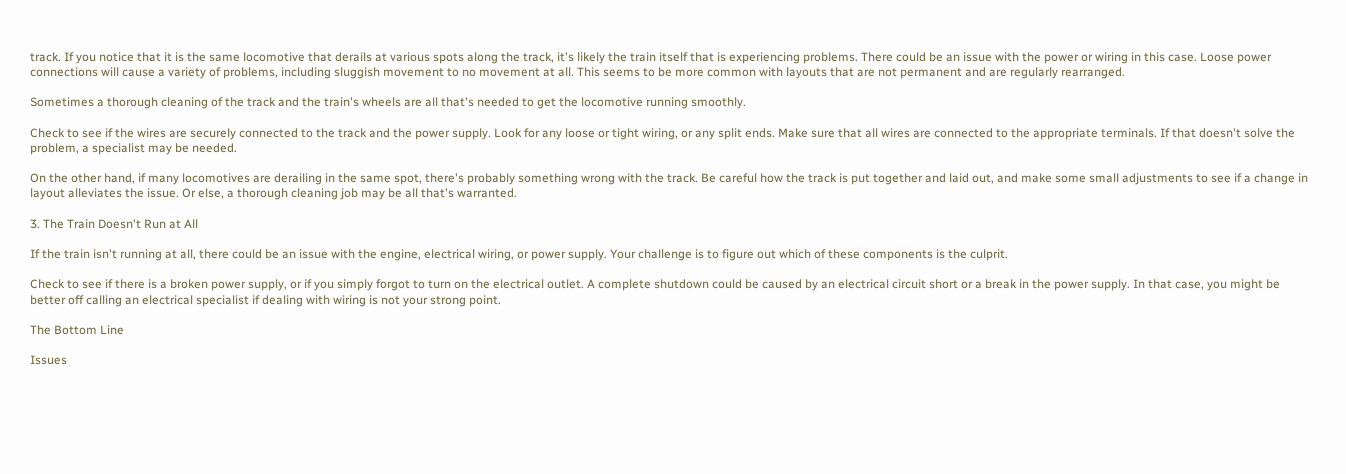track. If you notice that it is the same locomotive that derails at various spots along the track, it's likely the train itself that is experiencing problems. There could be an issue with the power or wiring in this case. Loose power connections will cause a variety of problems, including sluggish movement to no movement at all. This seems to be more common with layouts that are not permanent and are regularly rearranged.

Sometimes a thorough cleaning of the track and the train's wheels are all that's needed to get the locomotive running smoothly.

Check to see if the wires are securely connected to the track and the power supply. Look for any loose or tight wiring, or any split ends. Make sure that all wires are connected to the appropriate terminals. If that doesn't solve the problem, a specialist may be needed.

On the other hand, if many locomotives are derailing in the same spot, there's probably something wrong with the track. Be careful how the track is put together and laid out, and make some small adjustments to see if a change in layout alleviates the issue. Or else, a thorough cleaning job may be all that's warranted.

3. The Train Doesn't Run at All

If the train isn't running at all, there could be an issue with the engine, electrical wiring, or power supply. Your challenge is to figure out which of these components is the culprit.

Check to see if there is a broken power supply, or if you simply forgot to turn on the electrical outlet. A complete shutdown could be caused by an electrical circuit short or a break in the power supply. In that case, you might be better off calling an electrical specialist if dealing with wiring is not your strong point.

The Bottom Line

Issues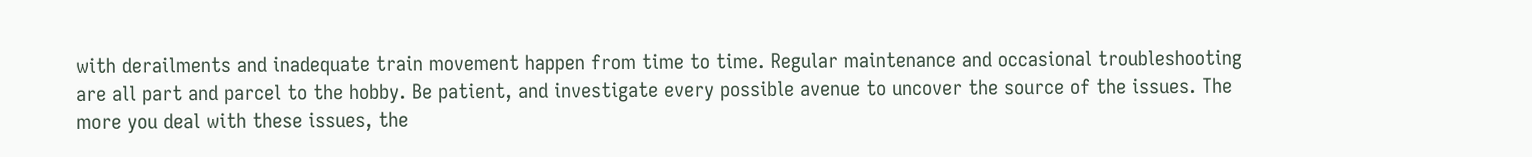with derailments and inadequate train movement happen from time to time. Regular maintenance and occasional troubleshooting are all part and parcel to the hobby. Be patient, and investigate every possible avenue to uncover the source of the issues. The more you deal with these issues, the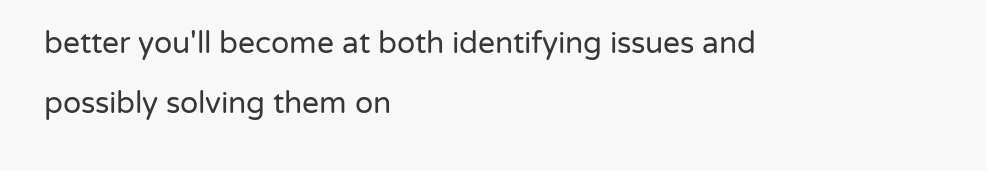better you'll become at both identifying issues and possibly solving them on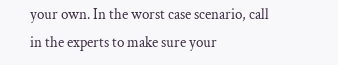your own. In the worst case scenario, call in the experts to make sure your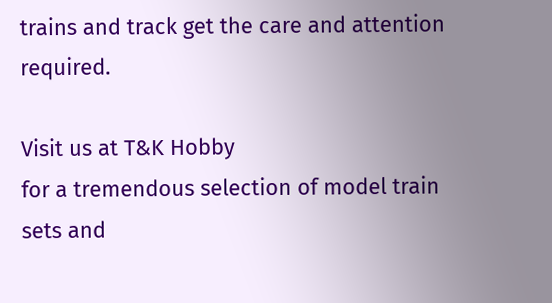trains and track get the care and attention required.

Visit us at T&K Hobby
for a tremendous selection of model train sets and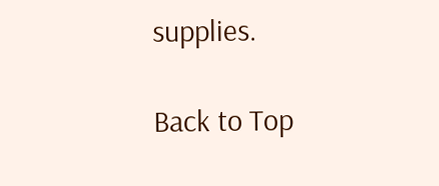supplies.

Back to Top